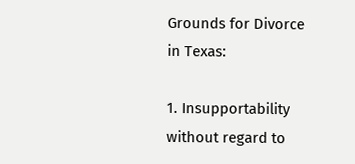Grounds for Divorce in Texas:

1. Insupportability without regard to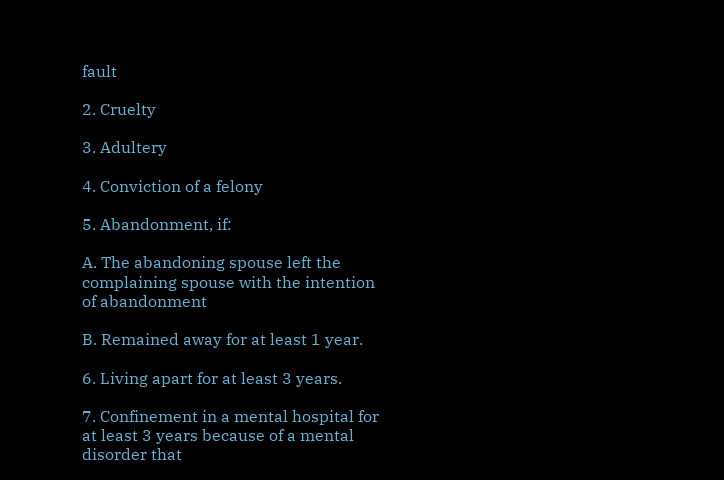fault

2. Cruelty

3. Adultery

4. Conviction of a felony

5. Abandonment, if:

A. The abandoning spouse left the complaining spouse with the intention of abandonment

B. Remained away for at least 1 year.

6. Living apart for at least 3 years.

7. Confinement in a mental hospital for at least 3 years because of a mental disorder that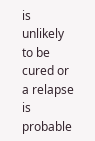is unlikely to be cured or a relapse is probable